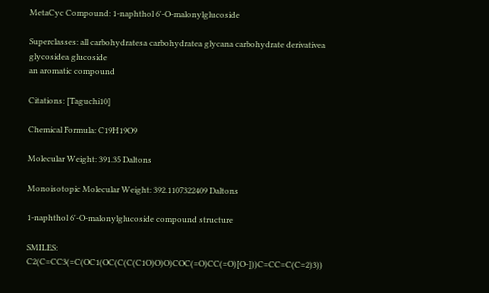MetaCyc Compound: 1-naphthol 6'-O-malonylglucoside

Superclasses: all carbohydratesa carbohydratea glycana carbohydrate derivativea glycosidea glucoside
an aromatic compound

Citations: [Taguchi10]

Chemical Formula: C19H19O9

Molecular Weight: 391.35 Daltons

Monoisotopic Molecular Weight: 392.1107322409 Daltons

1-naphthol 6'-O-malonylglucoside compound structure

SMILES: C2(C=CC3(=C(OC1(OC(C(C(C1O)O)O)COC(=O)CC(=O)[O-]))C=CC=C(C=2)3))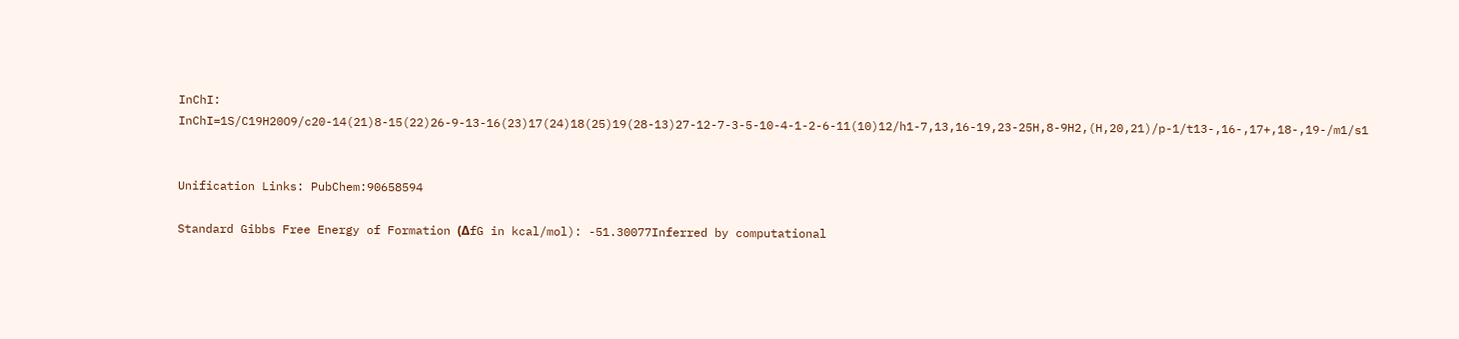InChI: InChI=1S/C19H20O9/c20-14(21)8-15(22)26-9-13-16(23)17(24)18(25)19(28-13)27-12-7-3-5-10-4-1-2-6-11(10)12/h1-7,13,16-19,23-25H,8-9H2,(H,20,21)/p-1/t13-,16-,17+,18-,19-/m1/s1


Unification Links: PubChem:90658594

Standard Gibbs Free Energy of Formation (ΔfG in kcal/mol): -51.30077Inferred by computational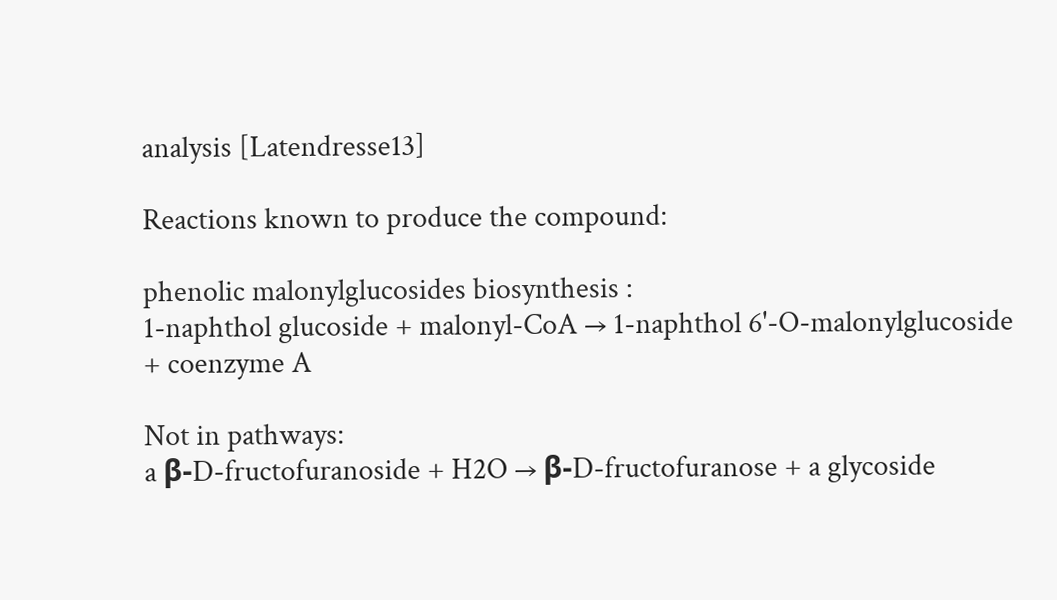analysis [Latendresse13]

Reactions known to produce the compound:

phenolic malonylglucosides biosynthesis :
1-naphthol glucoside + malonyl-CoA → 1-naphthol 6'-O-malonylglucoside + coenzyme A

Not in pathways:
a β-D-fructofuranoside + H2O → β-D-fructofuranose + a glycoside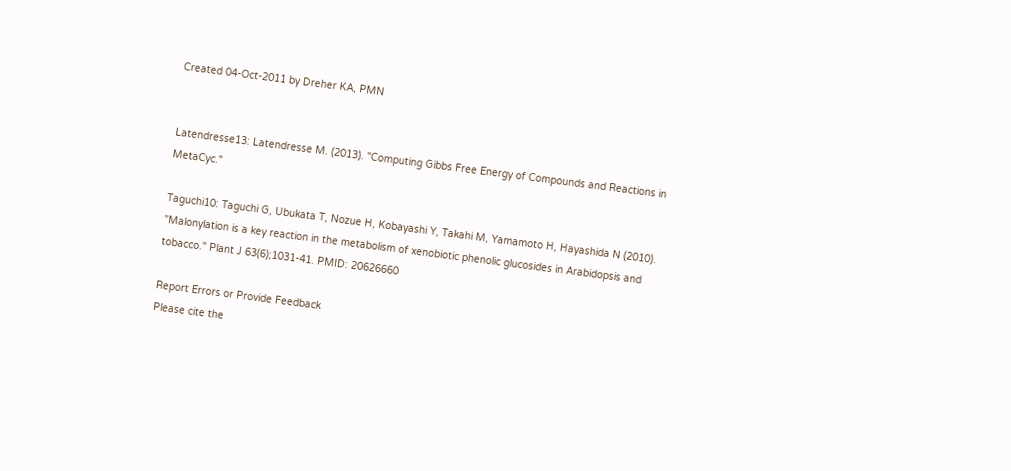Created 04-Oct-2011 by Dreher KA, PMN


Latendresse13: Latendresse M. (2013). "Computing Gibbs Free Energy of Compounds and Reactions in MetaCyc."

Taguchi10: Taguchi G, Ubukata T, Nozue H, Kobayashi Y, Takahi M, Yamamoto H, Hayashida N (2010). "Malonylation is a key reaction in the metabolism of xenobiotic phenolic glucosides in Arabidopsis and tobacco." Plant J 63(6);1031-41. PMID: 20626660

Report Errors or Provide Feedback
Please cite the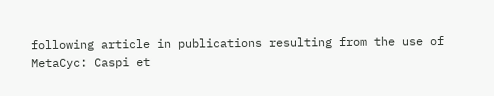following article in publications resulting from the use of MetaCyc: Caspi et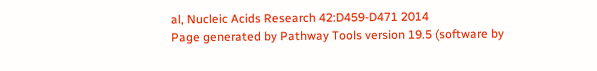al, Nucleic Acids Research 42:D459-D471 2014
Page generated by Pathway Tools version 19.5 (software by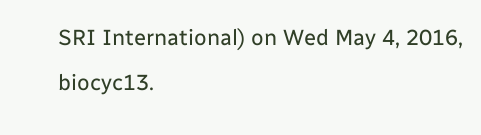SRI International) on Wed May 4, 2016, biocyc13.